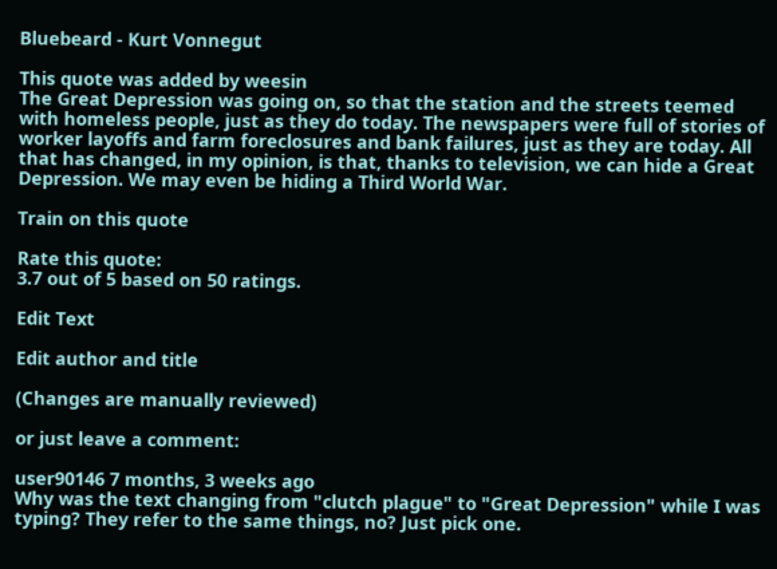Bluebeard - Kurt Vonnegut

This quote was added by weesin
The Great Depression was going on, so that the station and the streets teemed with homeless people, just as they do today. The newspapers were full of stories of worker layoffs and farm foreclosures and bank failures, just as they are today. All that has changed, in my opinion, is that, thanks to television, we can hide a Great Depression. We may even be hiding a Third World War.

Train on this quote

Rate this quote:
3.7 out of 5 based on 50 ratings.

Edit Text

Edit author and title

(Changes are manually reviewed)

or just leave a comment:

user90146 7 months, 3 weeks ago
Why was the text changing from "clutch plague" to "Great Depression" while I was typing? They refer to the same things, no? Just pick one.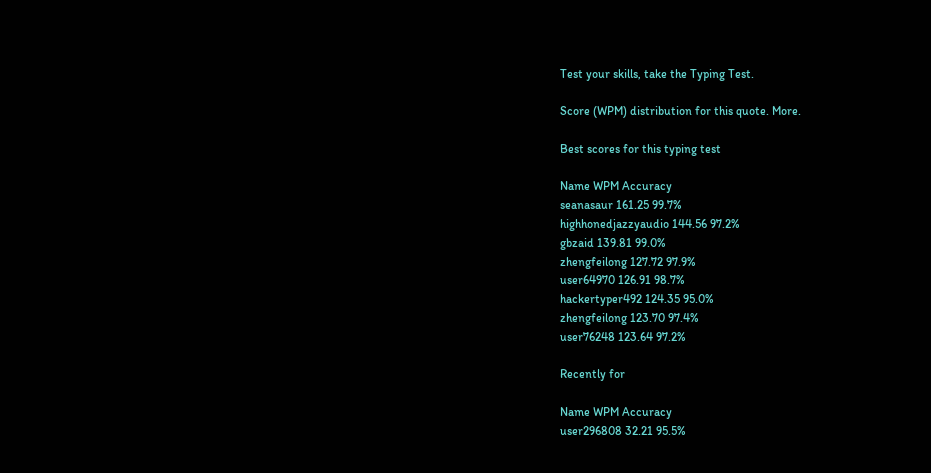Test your skills, take the Typing Test.

Score (WPM) distribution for this quote. More.

Best scores for this typing test

Name WPM Accuracy
seanasaur 161.25 99.7%
highhonedjazzyaudio 144.56 97.2%
gbzaid 139.81 99.0%
zhengfeilong 127.72 97.9%
user64970 126.91 98.7%
hackertyper492 124.35 95.0%
zhengfeilong 123.70 97.4%
user76248 123.64 97.2%

Recently for

Name WPM Accuracy
user296808 32.21 95.5%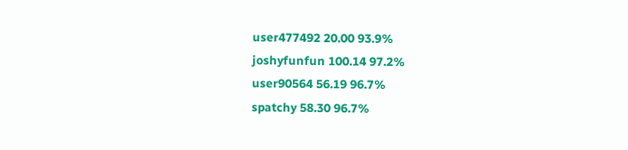user477492 20.00 93.9%
joshyfunfun 100.14 97.2%
user90564 56.19 96.7%
spatchy 58.30 96.7%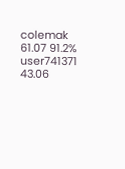colemak 61.07 91.2%
user741371 43.06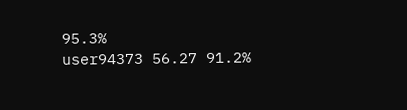95.3%
user94373 56.27 91.2%